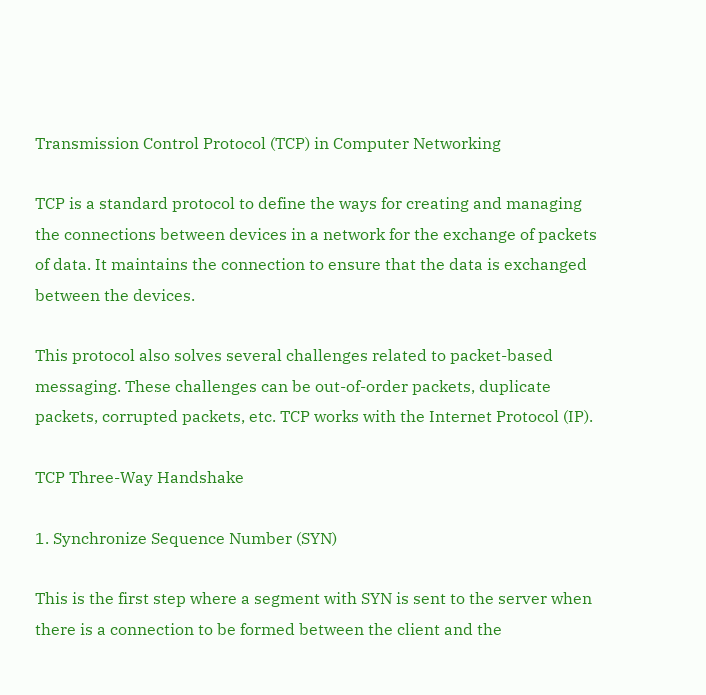Transmission Control Protocol (TCP) in Computer Networking

TCP is a standard protocol to define the ways for creating and managing the connections between devices in a network for the exchange of packets of data. It maintains the connection to ensure that the data is exchanged between the devices.

This protocol also solves several challenges related to packet-based messaging. These challenges can be out-of-order packets, duplicate packets, corrupted packets, etc. TCP works with the Internet Protocol (IP).

TCP Three-Way Handshake

1. Synchronize Sequence Number (SYN)

This is the first step where a segment with SYN is sent to the server when there is a connection to be formed between the client and the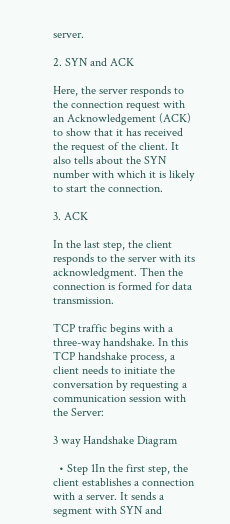server.

2. SYN and ACK

Here, the server responds to the connection request with an Acknowledgement (ACK) to show that it has received the request of the client. It also tells about the SYN number with which it is likely to start the connection.

3. ACK

In the last step, the client responds to the server with its acknowledgment. Then the connection is formed for data transmission.

TCP traffic begins with a three-way handshake. In this TCP handshake process, a client needs to initiate the conversation by requesting a communication session with the Server:

3 way Handshake Diagram

  • Step 1In the first step, the client establishes a connection with a server. It sends a segment with SYN and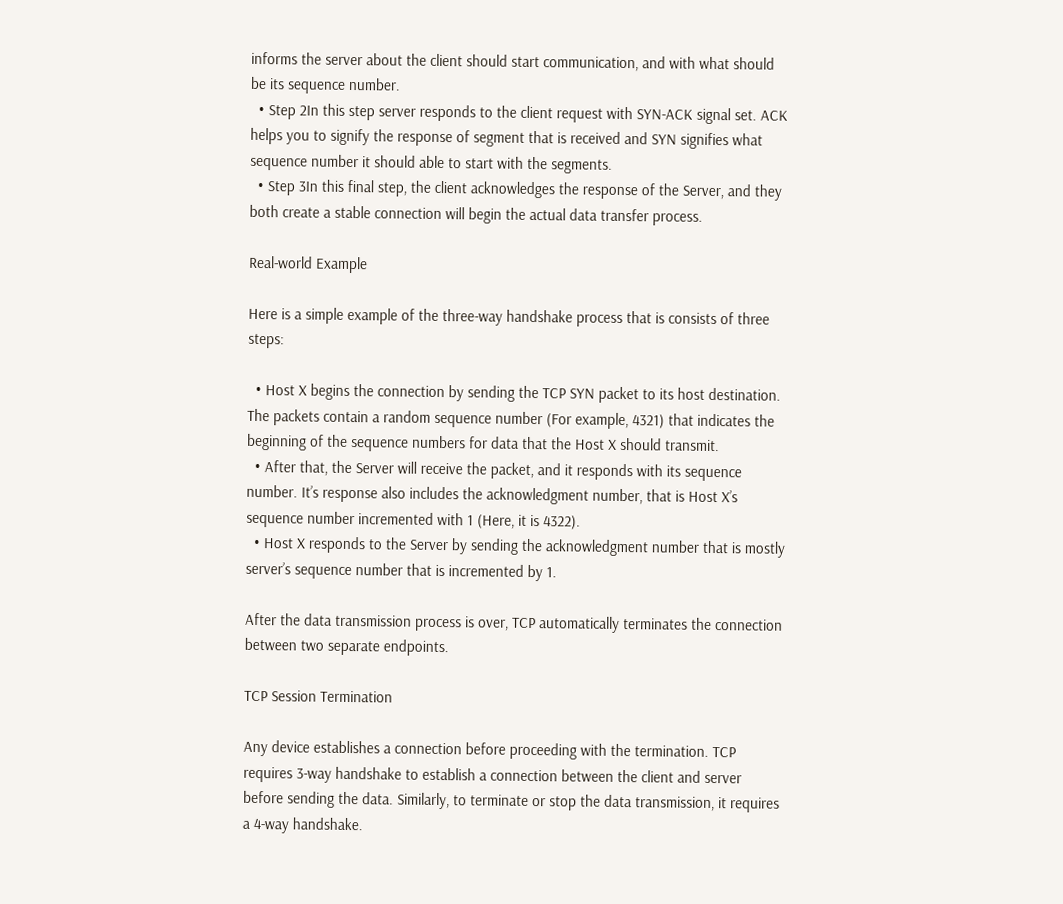informs the server about the client should start communication, and with what should be its sequence number.
  • Step 2In this step server responds to the client request with SYN-ACK signal set. ACK helps you to signify the response of segment that is received and SYN signifies what sequence number it should able to start with the segments.
  • Step 3In this final step, the client acknowledges the response of the Server, and they both create a stable connection will begin the actual data transfer process.

Real-world Example

Here is a simple example of the three-way handshake process that is consists of three steps:

  • Host X begins the connection by sending the TCP SYN packet to its host destination. The packets contain a random sequence number (For example, 4321) that indicates the beginning of the sequence numbers for data that the Host X should transmit.
  • After that, the Server will receive the packet, and it responds with its sequence number. It’s response also includes the acknowledgment number, that is Host X’s sequence number incremented with 1 (Here, it is 4322).
  • Host X responds to the Server by sending the acknowledgment number that is mostly server’s sequence number that is incremented by 1.

After the data transmission process is over, TCP automatically terminates the connection between two separate endpoints.

TCP Session Termination

Any device establishes a connection before proceeding with the termination. TCP requires 3-way handshake to establish a connection between the client and server before sending the data. Similarly, to terminate or stop the data transmission, it requires a 4-way handshake.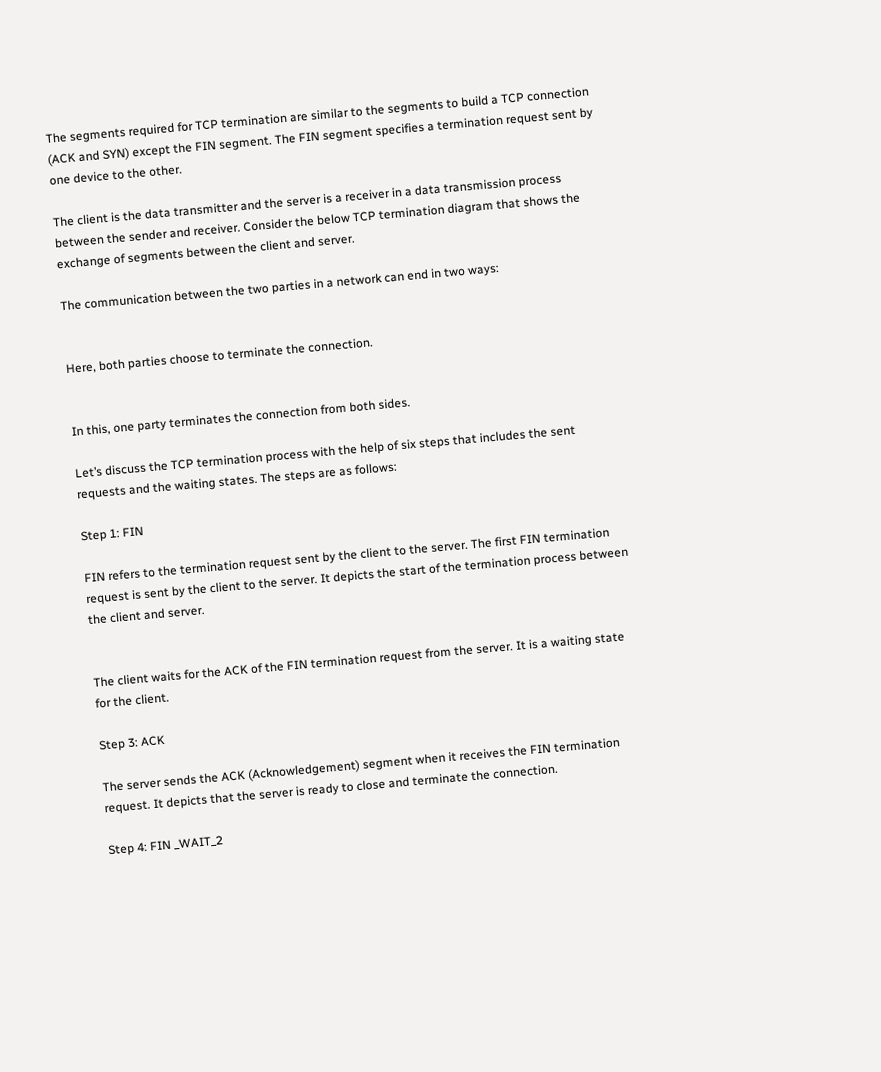The segments required for TCP termination are similar to the segments to build a TCP connection (ACK and SYN) except the FIN segment. The FIN segment specifies a termination request sent by one device to the other.

The client is the data transmitter and the server is a receiver in a data transmission process between the sender and receiver. Consider the below TCP termination diagram that shows the exchange of segments between the client and server.

The communication between the two parties in a network can end in two ways:


Here, both parties choose to terminate the connection.


In this, one party terminates the connection from both sides.

Let’s discuss the TCP termination process with the help of six steps that includes the sent requests and the waiting states. The steps are as follows:

Step 1: FIN

FIN refers to the termination request sent by the client to the server. The first FIN termination request is sent by the client to the server. It depicts the start of the termination process between the client and server.


The client waits for the ACK of the FIN termination request from the server. It is a waiting state for the client.

Step 3: ACK

The server sends the ACK (Acknowledgement) segment when it receives the FIN termination request. It depicts that the server is ready to close and terminate the connection.

Step 4: FIN _WAIT_2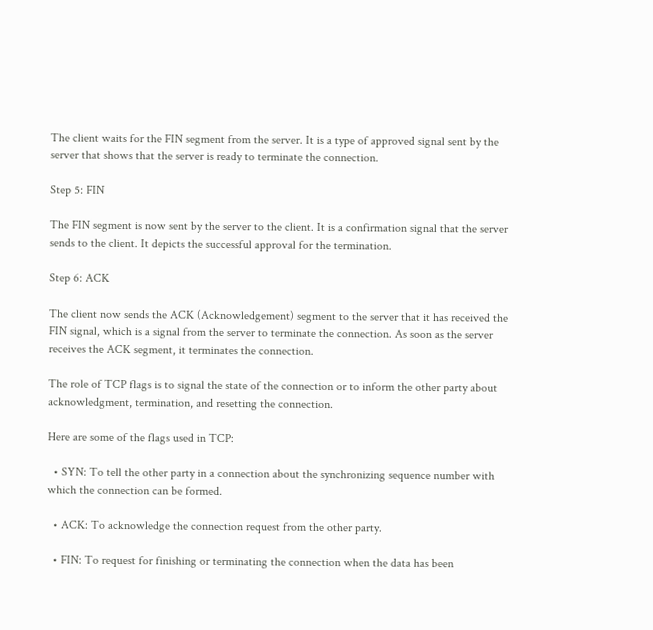The client waits for the FIN segment from the server. It is a type of approved signal sent by the server that shows that the server is ready to terminate the connection.

Step 5: FIN

The FIN segment is now sent by the server to the client. It is a confirmation signal that the server sends to the client. It depicts the successful approval for the termination.

Step 6: ACK

The client now sends the ACK (Acknowledgement) segment to the server that it has received the FIN signal, which is a signal from the server to terminate the connection. As soon as the server receives the ACK segment, it terminates the connection.

The role of TCP flags is to signal the state of the connection or to inform the other party about acknowledgment, termination, and resetting the connection.

Here are some of the flags used in TCP:

  • SYN: To tell the other party in a connection about the synchronizing sequence number with which the connection can be formed.

  • ACK: To acknowledge the connection request from the other party.

  • FIN: To request for finishing or terminating the connection when the data has been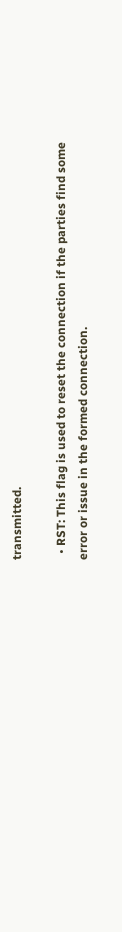transmitted.

  • RST: This flag is used to reset the connection if the parties find some error or issue in the formed connection.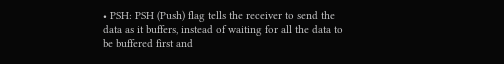• PSH: PSH (Push) flag tells the receiver to send the data as it buffers, instead of waiting for all the data to be buffered first and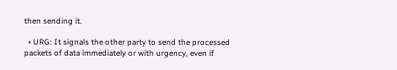then sending it.

  • URG: It signals the other party to send the processed packets of data immediately or with urgency, even if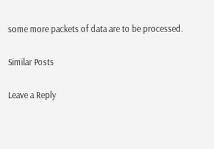some more packets of data are to be processed.

Similar Posts

Leave a Reply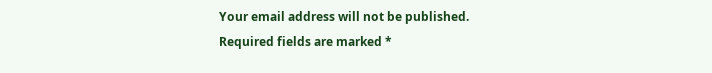Your email address will not be published. Required fields are marked *